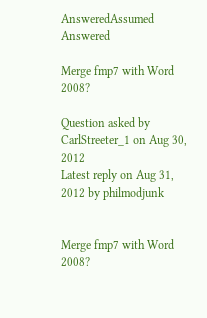AnsweredAssumed Answered

Merge fmp7 with Word 2008?

Question asked by CarlStreeter_1 on Aug 30, 2012
Latest reply on Aug 31, 2012 by philmodjunk


Merge fmp7 with Word 2008?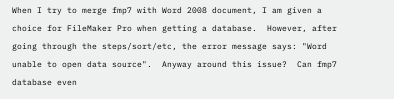When I try to merge fmp7 with Word 2008 document, I am given a choice for FileMaker Pro when getting a database.  However, after going through the steps/sort/etc, the error message says: "Word unable to open data source".  Anyway around this issue?  Can fmp7 database even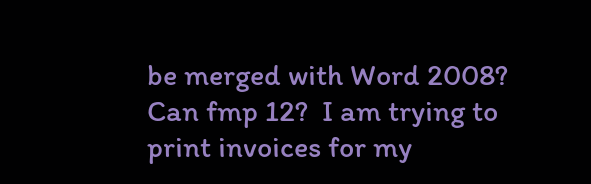be merged with Word 2008?  Can fmp 12?  I am trying to print invoices for my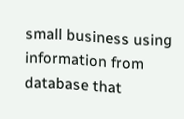small business using information from database that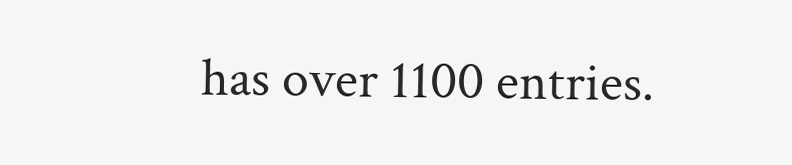has over 1100 entries.